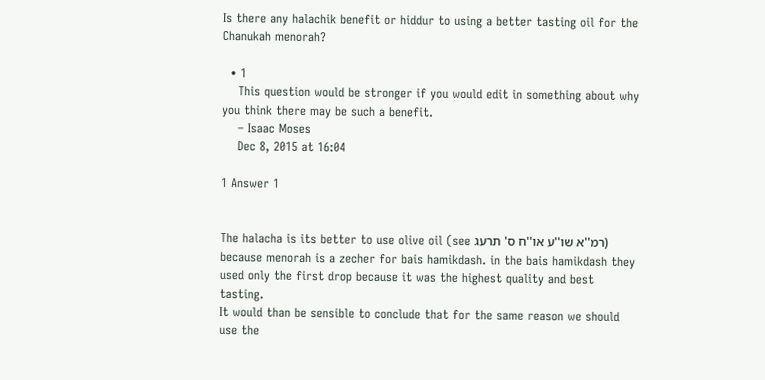Is there any halachik benefit or hiddur to using a better tasting oil for the Chanukah menorah?

  • 1
    This question would be stronger if you would edit in something about why you think there may be such a benefit.
    – Isaac Moses
    Dec 8, 2015 at 16:04

1 Answer 1


The halacha is its better to use olive oil (see רמ''א שו''ע או''ח ס' תרעג) because menorah is a zecher for bais hamikdash. in the bais hamikdash they used only the first drop because it was the highest quality and best tasting.
It would than be sensible to conclude that for the same reason we should use the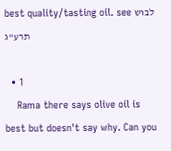best quality/tasting oil. see לבוש תרע''ג

  • 1
    Rama there says olive oil is best but doesn't say why. Can you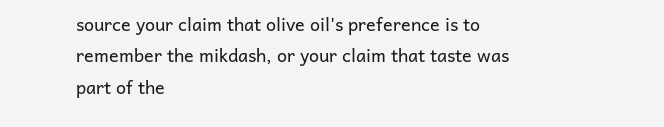source your claim that olive oil's preference is to remember the mikdash, or your claim that taste was part of the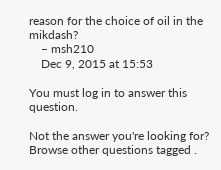reason for the choice of oil in the mikdash?
    – msh210
    Dec 9, 2015 at 15:53

You must log in to answer this question.

Not the answer you're looking for? Browse other questions tagged .